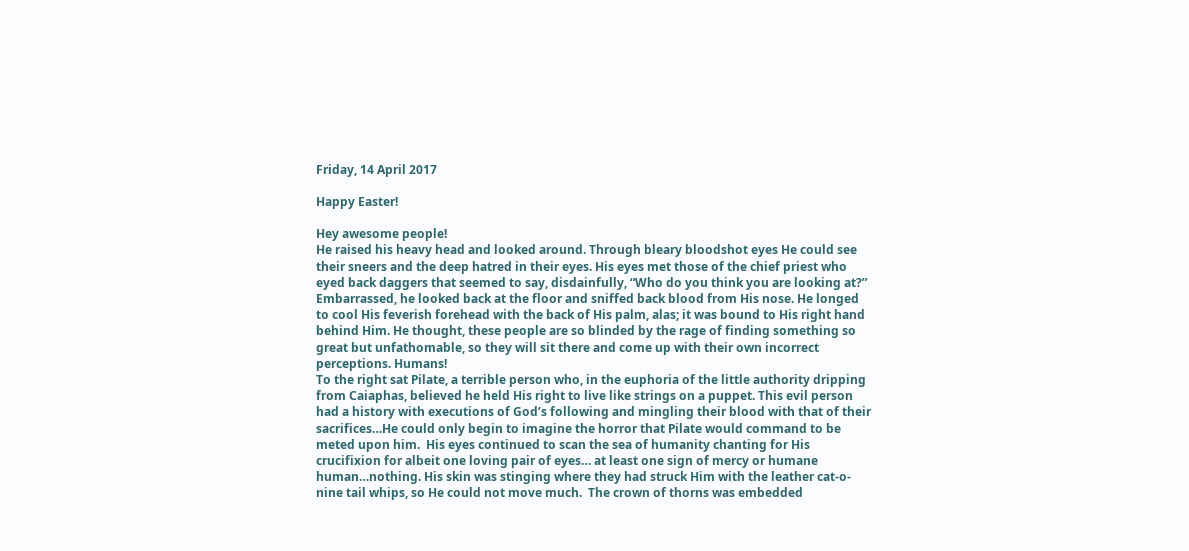Friday, 14 April 2017

Happy Easter!

Hey awesome people!
He raised his heavy head and looked around. Through bleary bloodshot eyes He could see their sneers and the deep hatred in their eyes. His eyes met those of the chief priest who eyed back daggers that seemed to say, disdainfully, “Who do you think you are looking at?” Embarrassed, he looked back at the floor and sniffed back blood from His nose. He longed to cool His feverish forehead with the back of His palm, alas; it was bound to His right hand behind Him. He thought, these people are so blinded by the rage of finding something so great but unfathomable, so they will sit there and come up with their own incorrect perceptions. Humans!
To the right sat Pilate, a terrible person who, in the euphoria of the little authority dripping from Caiaphas, believed he held His right to live like strings on a puppet. This evil person had a history with executions of God’s following and mingling their blood with that of their sacrifices…He could only begin to imagine the horror that Pilate would command to be meted upon him.  His eyes continued to scan the sea of humanity chanting for His crucifixion for albeit one loving pair of eyes… at least one sign of mercy or humane human…nothing. His skin was stinging where they had struck Him with the leather cat-o-nine tail whips, so He could not move much.  The crown of thorns was embedded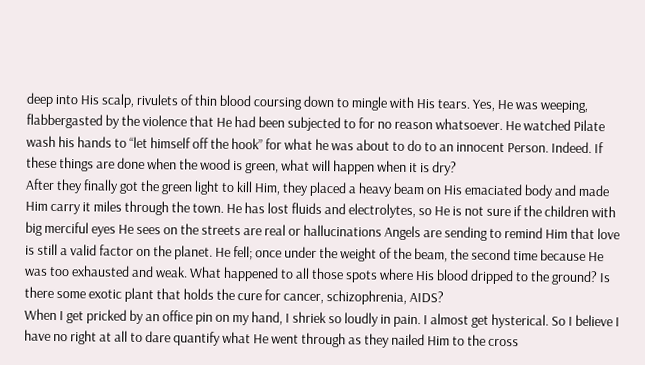deep into His scalp, rivulets of thin blood coursing down to mingle with His tears. Yes, He was weeping, flabbergasted by the violence that He had been subjected to for no reason whatsoever. He watched Pilate wash his hands to “let himself off the hook” for what he was about to do to an innocent Person. Indeed. If these things are done when the wood is green, what will happen when it is dry?
After they finally got the green light to kill Him, they placed a heavy beam on His emaciated body and made Him carry it miles through the town. He has lost fluids and electrolytes, so He is not sure if the children with big merciful eyes He sees on the streets are real or hallucinations Angels are sending to remind Him that love is still a valid factor on the planet. He fell; once under the weight of the beam, the second time because He was too exhausted and weak. What happened to all those spots where His blood dripped to the ground? Is there some exotic plant that holds the cure for cancer, schizophrenia, AIDS?
When I get pricked by an office pin on my hand, I shriek so loudly in pain. I almost get hysterical. So I believe I have no right at all to dare quantify what He went through as they nailed Him to the cross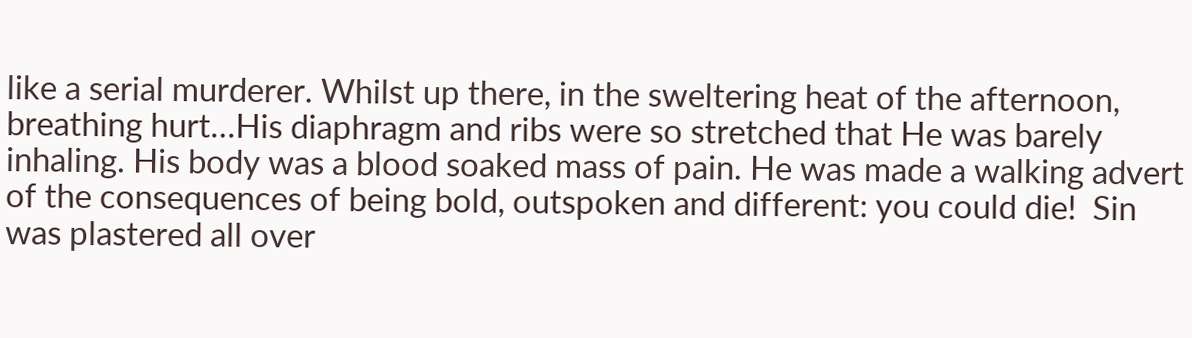like a serial murderer. Whilst up there, in the sweltering heat of the afternoon, breathing hurt…His diaphragm and ribs were so stretched that He was barely inhaling. His body was a blood soaked mass of pain. He was made a walking advert of the consequences of being bold, outspoken and different: you could die!  Sin was plastered all over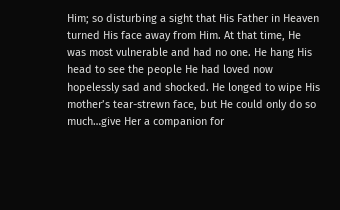Him; so disturbing a sight that His Father in Heaven turned His face away from Him. At that time, He was most vulnerable and had no one. He hang His head to see the people He had loved now hopelessly sad and shocked. He longed to wipe His mother’s tear-strewn face, but He could only do so much…give Her a companion for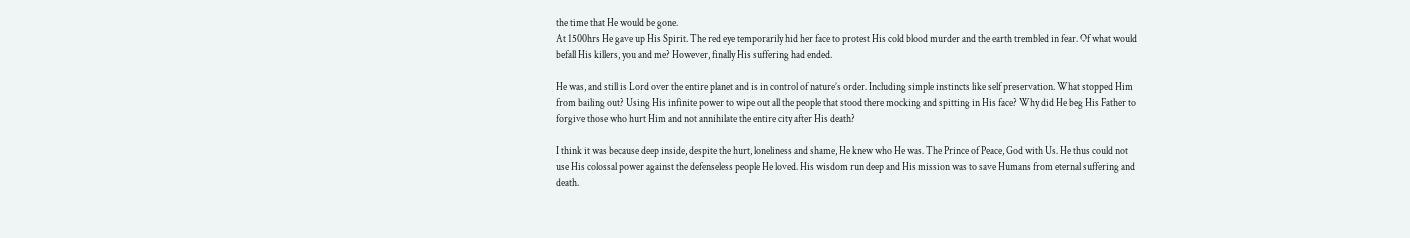the time that He would be gone.
At 1500hrs He gave up His Spirit. The red eye temporarily hid her face to protest His cold blood murder and the earth trembled in fear. Of what would befall His killers, you and me? However, finally His suffering had ended.

He was, and still is Lord over the entire planet and is in control of nature’s order. Including simple instincts like self preservation. What stopped Him from bailing out? Using His infinite power to wipe out all the people that stood there mocking and spitting in His face? Why did He beg His Father to forgive those who hurt Him and not annihilate the entire city after His death?

I think it was because deep inside, despite the hurt, loneliness and shame, He knew who He was. The Prince of Peace, God with Us. He thus could not use His colossal power against the defenseless people He loved. His wisdom run deep and His mission was to save Humans from eternal suffering and death.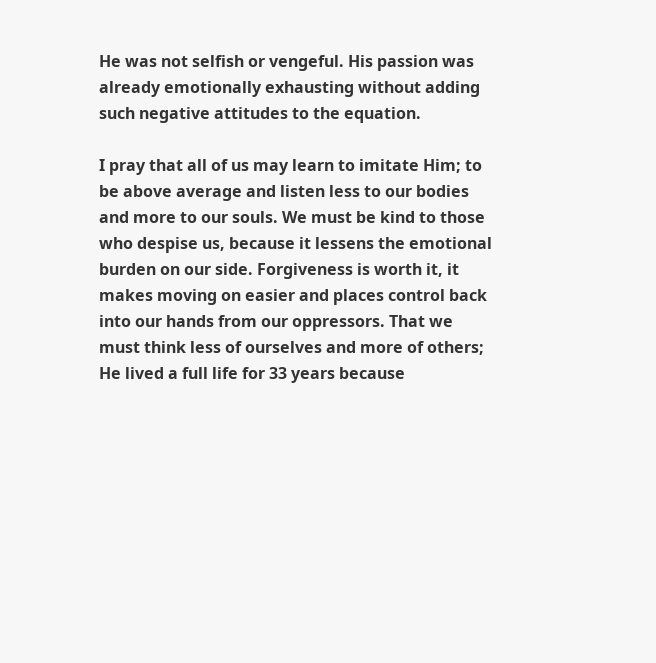He was not selfish or vengeful. His passion was already emotionally exhausting without adding such negative attitudes to the equation.

I pray that all of us may learn to imitate Him; to be above average and listen less to our bodies and more to our souls. We must be kind to those who despise us, because it lessens the emotional burden on our side. Forgiveness is worth it, it makes moving on easier and places control back into our hands from our oppressors. That we must think less of ourselves and more of others; He lived a full life for 33 years because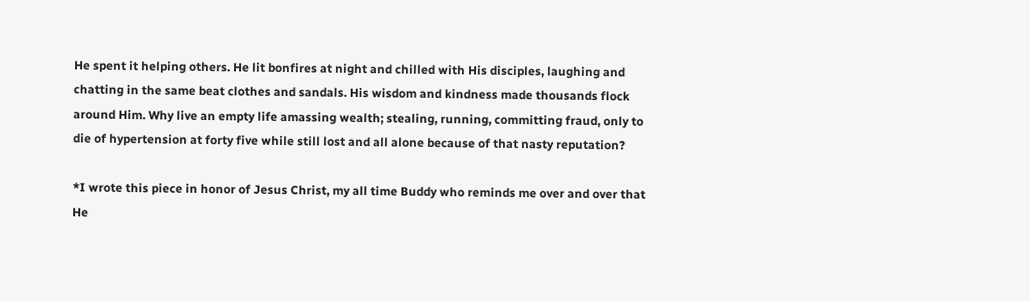He spent it helping others. He lit bonfires at night and chilled with His disciples, laughing and chatting in the same beat clothes and sandals. His wisdom and kindness made thousands flock around Him. Why live an empty life amassing wealth; stealing, running, committing fraud, only to die of hypertension at forty five while still lost and all alone because of that nasty reputation?

*I wrote this piece in honor of Jesus Christ, my all time Buddy who reminds me over and over that He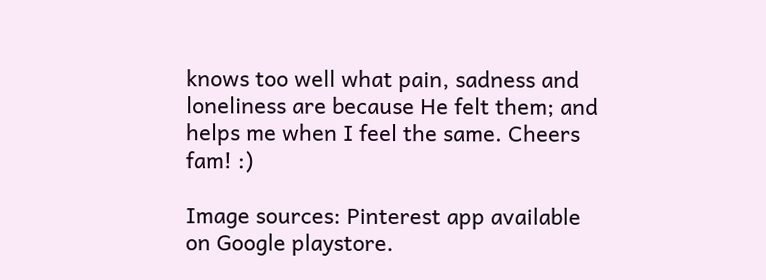knows too well what pain, sadness and loneliness are because He felt them; and helps me when I feel the same. Cheers fam! :)

Image sources: Pinterest app available on Google playstore.